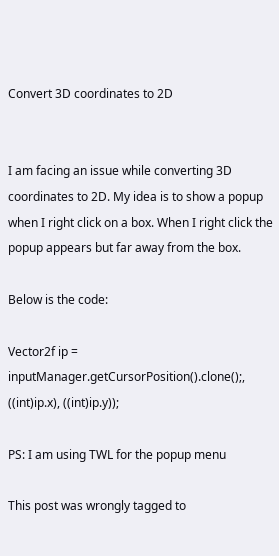Convert 3D coordinates to 2D


I am facing an issue while converting 3D coordinates to 2D. My idea is to show a popup when I right click on a box. When I right click the popup appears but far away from the box.

Below is the code:

Vector2f ip = inputManager.getCursorPosition().clone();, ((int)ip.x), ((int)ip.y));

PS: I am using TWL for the popup menu

This post was wrongly tagged to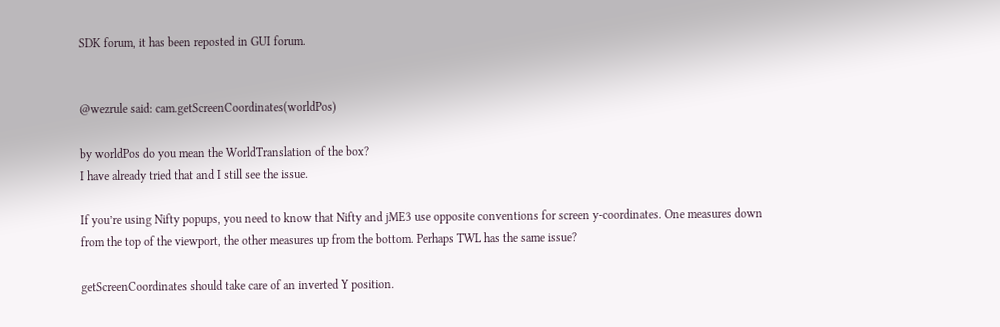SDK forum, it has been reposted in GUI forum.


@wezrule said: cam.getScreenCoordinates(worldPos)

by worldPos do you mean the WorldTranslation of the box?
I have already tried that and I still see the issue.

If you’re using Nifty popups, you need to know that Nifty and jME3 use opposite conventions for screen y-coordinates. One measures down from the top of the viewport, the other measures up from the bottom. Perhaps TWL has the same issue?

getScreenCoordinates should take care of an inverted Y position.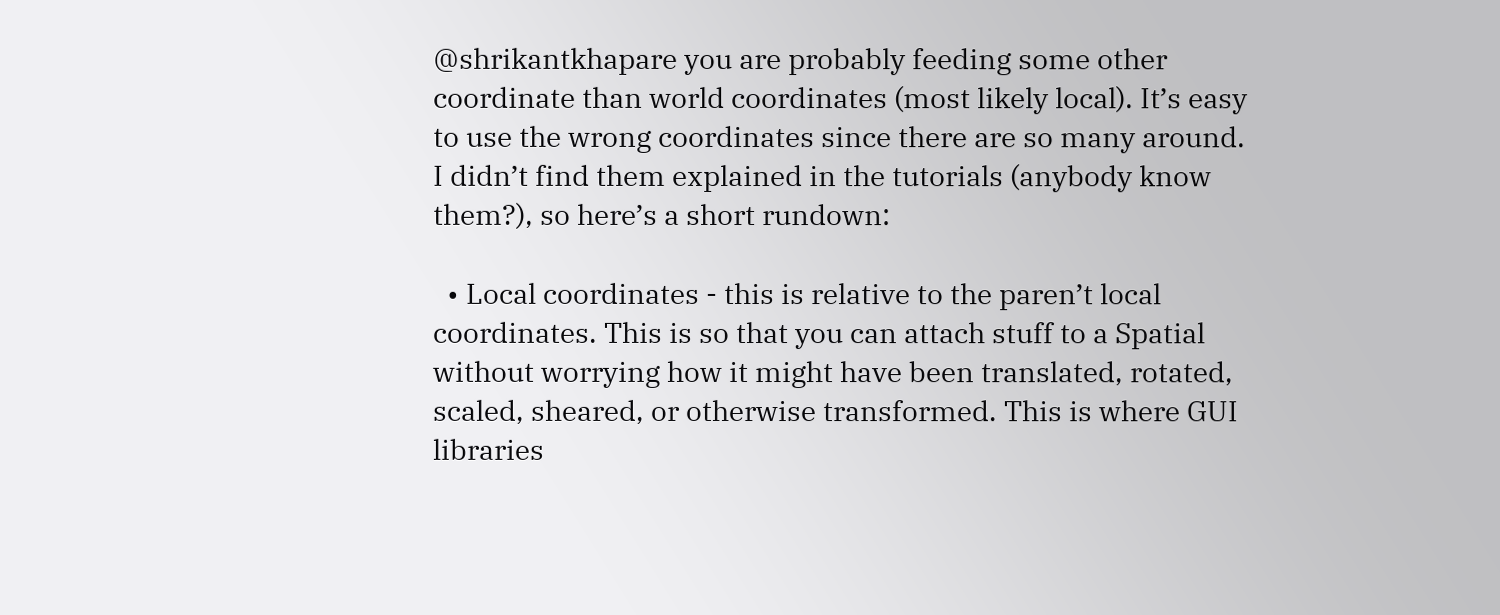@shrikantkhapare you are probably feeding some other coordinate than world coordinates (most likely local). It’s easy to use the wrong coordinates since there are so many around. I didn’t find them explained in the tutorials (anybody know them?), so here’s a short rundown:

  • Local coordinates - this is relative to the paren’t local coordinates. This is so that you can attach stuff to a Spatial without worrying how it might have been translated, rotated, scaled, sheared, or otherwise transformed. This is where GUI libraries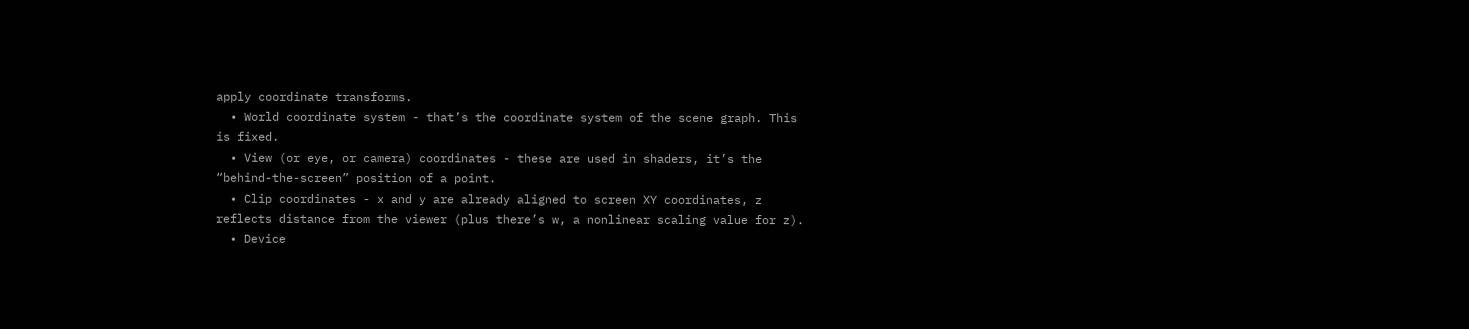apply coordinate transforms.
  • World coordinate system - that’s the coordinate system of the scene graph. This is fixed.
  • View (or eye, or camera) coordinates - these are used in shaders, it’s the “behind-the-screen” position of a point.
  • Clip coordinates - x and y are already aligned to screen XY coordinates, z reflects distance from the viewer (plus there’s w, a nonlinear scaling value for z).
  • Device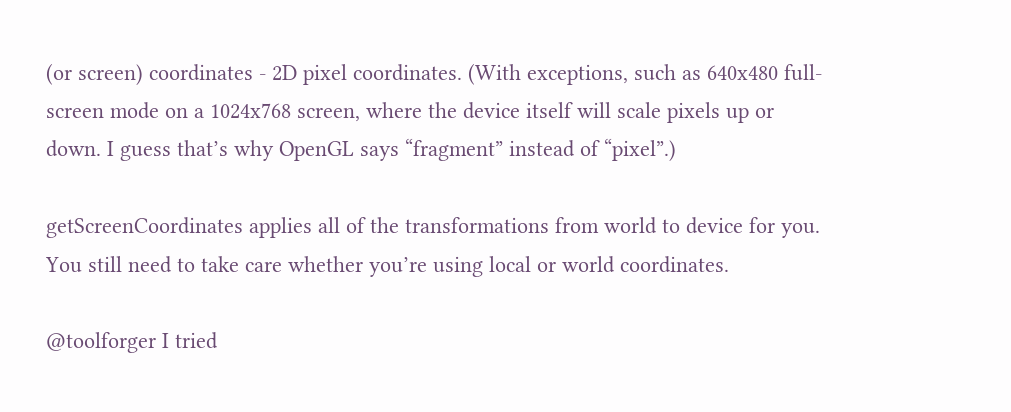(or screen) coordinates - 2D pixel coordinates. (With exceptions, such as 640x480 full-screen mode on a 1024x768 screen, where the device itself will scale pixels up or down. I guess that’s why OpenGL says “fragment” instead of “pixel”.)

getScreenCoordinates applies all of the transformations from world to device for you.
You still need to take care whether you’re using local or world coordinates.

@toolforger I tried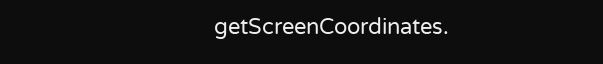getScreenCoordinates.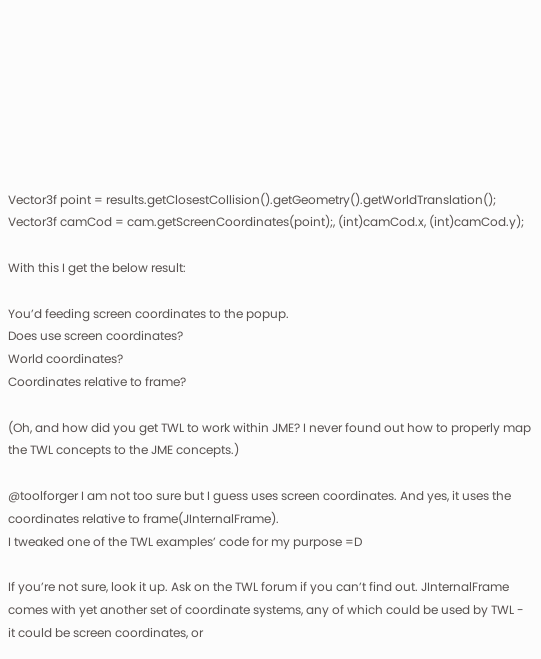Vector3f point = results.getClosestCollision().getGeometry().getWorldTranslation();
Vector3f camCod = cam.getScreenCoordinates(point);, (int)camCod.x, (int)camCod.y);

With this I get the below result:

You’d feeding screen coordinates to the popup.
Does use screen coordinates?
World coordinates?
Coordinates relative to frame?

(Oh, and how did you get TWL to work within JME? I never found out how to properly map the TWL concepts to the JME concepts.)

@toolforger I am not too sure but I guess uses screen coordinates. And yes, it uses the coordinates relative to frame(JInternalFrame).
I tweaked one of the TWL examples’ code for my purpose =D

If you’re not sure, look it up. Ask on the TWL forum if you can’t find out. JInternalFrame comes with yet another set of coordinate systems, any of which could be used by TWL - it could be screen coordinates, or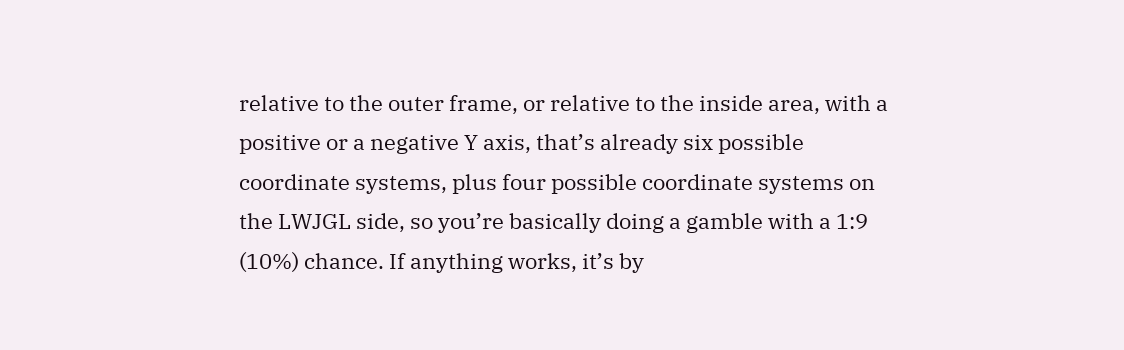relative to the outer frame, or relative to the inside area, with a positive or a negative Y axis, that’s already six possible coordinate systems, plus four possible coordinate systems on the LWJGL side, so you’re basically doing a gamble with a 1:9 (10%) chance. If anything works, it’s by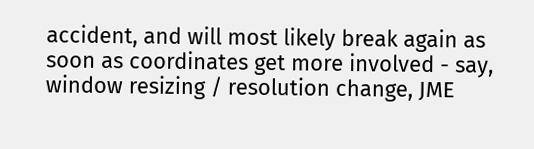accident, and will most likely break again as soon as coordinates get more involved - say, window resizing / resolution change, JME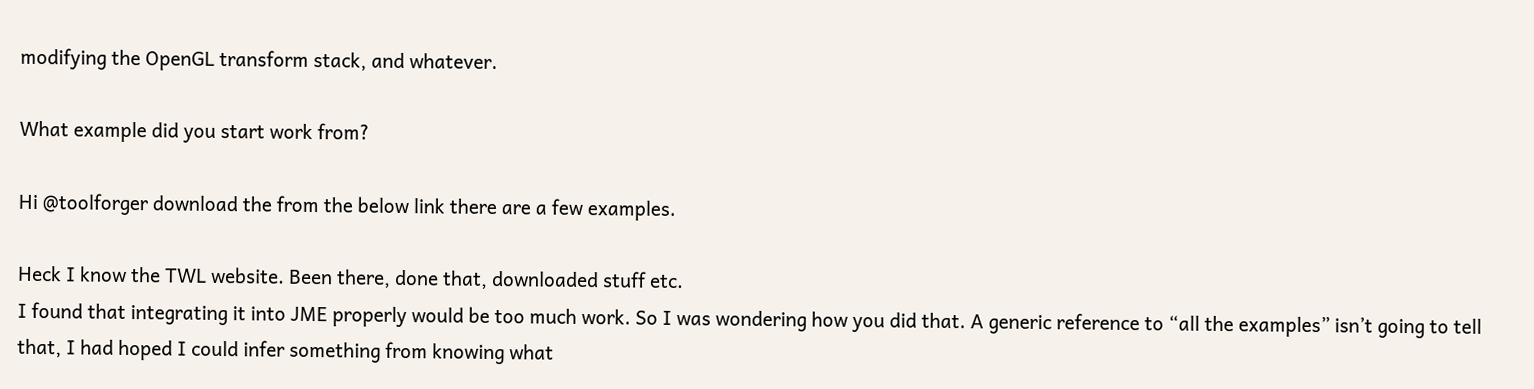modifying the OpenGL transform stack, and whatever.

What example did you start work from?

Hi @toolforger download the from the below link there are a few examples.

Heck I know the TWL website. Been there, done that, downloaded stuff etc.
I found that integrating it into JME properly would be too much work. So I was wondering how you did that. A generic reference to “all the examples” isn’t going to tell that, I had hoped I could infer something from knowing what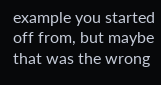example you started off from, but maybe that was the wrong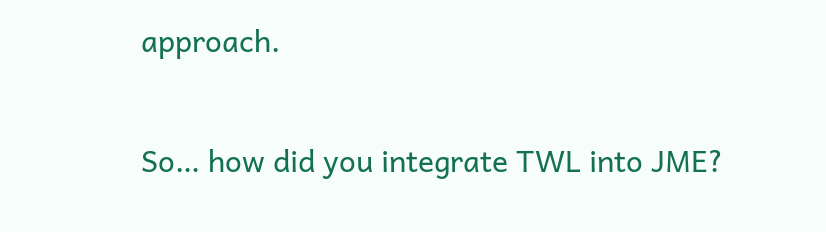approach.

So… how did you integrate TWL into JME?